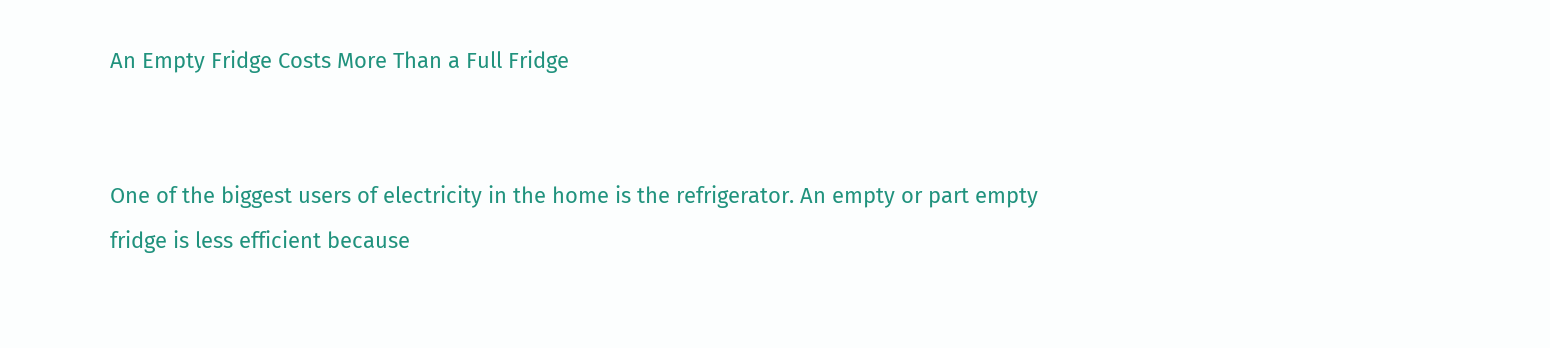An Empty Fridge Costs More Than a Full Fridge


One of the biggest users of electricity in the home is the refrigerator. An empty or part empty fridge is less efficient because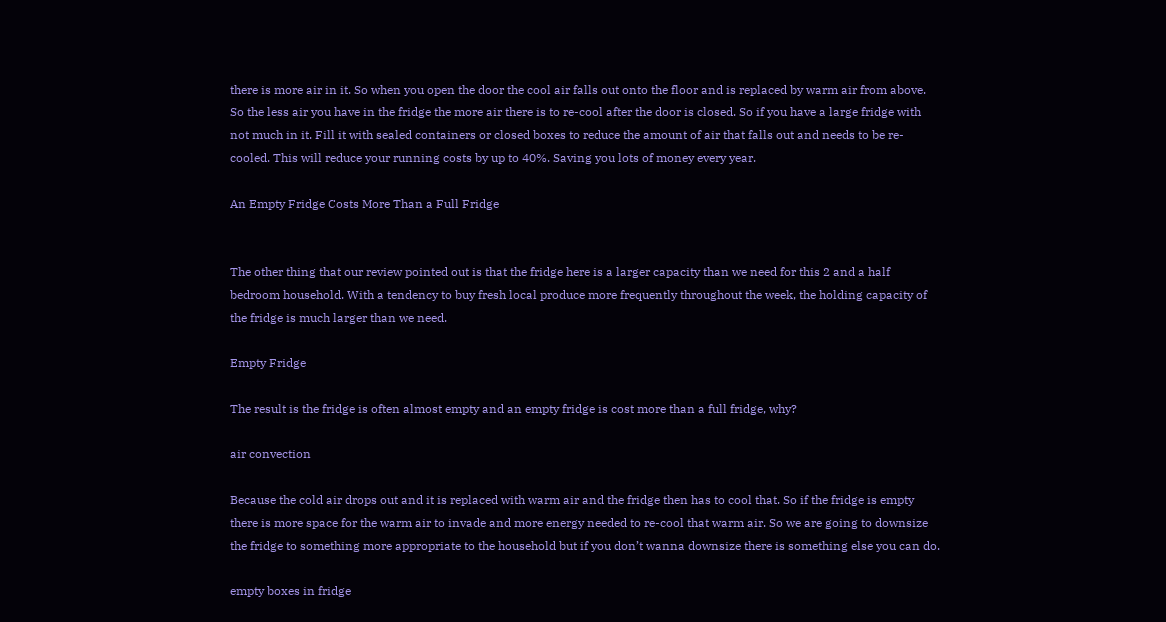there is more air in it. So when you open the door the cool air falls out onto the floor and is replaced by warm air from above. So the less air you have in the fridge the more air there is to re-cool after the door is closed. So if you have a large fridge with not much in it. Fill it with sealed containers or closed boxes to reduce the amount of air that falls out and needs to be re-cooled. This will reduce your running costs by up to 40%. Saving you lots of money every year.

An Empty Fridge Costs More Than a Full Fridge


The other thing that our review pointed out is that the fridge here is a larger capacity than we need for this 2 and a half bedroom household. With a tendency to buy fresh local produce more frequently throughout the week, the holding capacity of the fridge is much larger than we need.

Empty Fridge

The result is the fridge is often almost empty and an empty fridge is cost more than a full fridge, why?

air convection

Because the cold air drops out and it is replaced with warm air and the fridge then has to cool that. So if the fridge is empty there is more space for the warm air to invade and more energy needed to re-cool that warm air. So we are going to downsize the fridge to something more appropriate to the household but if you don’t wanna downsize there is something else you can do.

empty boxes in fridge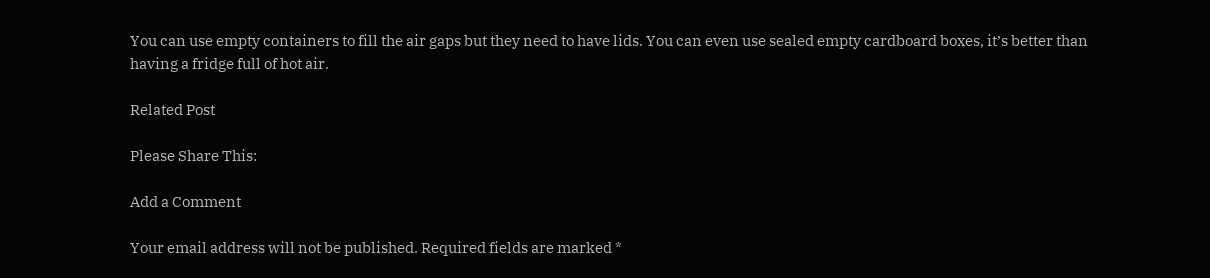You can use empty containers to fill the air gaps but they need to have lids. You can even use sealed empty cardboard boxes, it’s better than having a fridge full of hot air.

Related Post

Please Share This:

Add a Comment

Your email address will not be published. Required fields are marked *